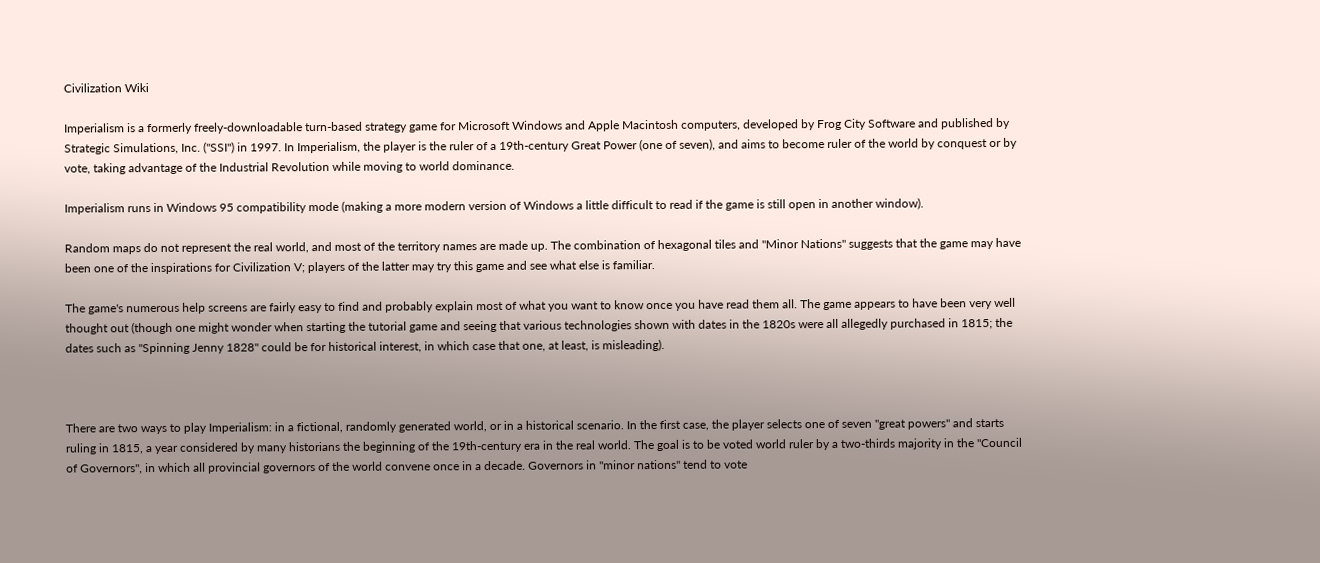Civilization Wiki

Imperialism is a formerly freely-downloadable turn-based strategy game for Microsoft Windows and Apple Macintosh computers, developed by Frog City Software and published by Strategic Simulations, Inc. ("SSI") in 1997. In Imperialism, the player is the ruler of a 19th-century Great Power (one of seven), and aims to become ruler of the world by conquest or by vote, taking advantage of the Industrial Revolution while moving to world dominance.

Imperialism runs in Windows 95 compatibility mode (making a more modern version of Windows a little difficult to read if the game is still open in another window).

Random maps do not represent the real world, and most of the territory names are made up. The combination of hexagonal tiles and "Minor Nations" suggests that the game may have been one of the inspirations for Civilization V; players of the latter may try this game and see what else is familiar.

The game's numerous help screens are fairly easy to find and probably explain most of what you want to know once you have read them all. The game appears to have been very well thought out (though one might wonder when starting the tutorial game and seeing that various technologies shown with dates in the 1820s were all allegedly purchased in 1815; the dates such as "Spinning Jenny 1828" could be for historical interest, in which case that one, at least, is misleading).



There are two ways to play Imperialism: in a fictional, randomly generated world, or in a historical scenario. In the first case, the player selects one of seven "great powers" and starts ruling in 1815, a year considered by many historians the beginning of the 19th-century era in the real world. The goal is to be voted world ruler by a two-thirds majority in the "Council of Governors", in which all provincial governors of the world convene once in a decade. Governors in "minor nations" tend to vote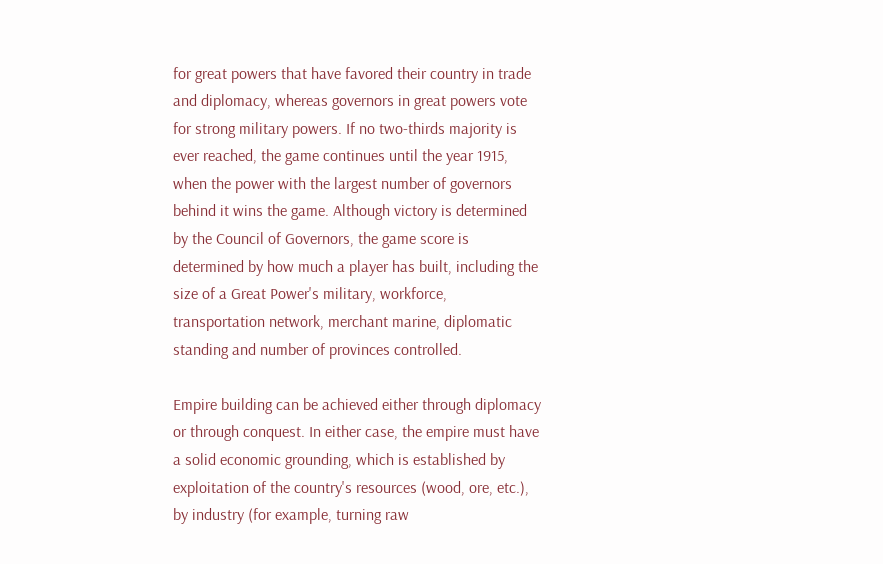for great powers that have favored their country in trade and diplomacy, whereas governors in great powers vote for strong military powers. If no two-thirds majority is ever reached, the game continues until the year 1915, when the power with the largest number of governors behind it wins the game. Although victory is determined by the Council of Governors, the game score is determined by how much a player has built, including the size of a Great Power's military, workforce, transportation network, merchant marine, diplomatic standing and number of provinces controlled.

Empire building can be achieved either through diplomacy or through conquest. In either case, the empire must have a solid economic grounding, which is established by exploitation of the country's resources (wood, ore, etc.), by industry (for example, turning raw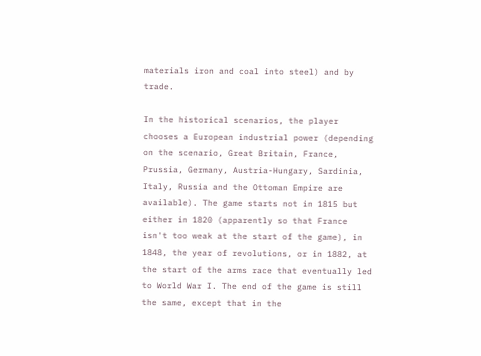materials iron and coal into steel) and by trade.

In the historical scenarios, the player chooses a European industrial power (depending on the scenario, Great Britain, France, Prussia, Germany, Austria-Hungary, Sardinia, Italy, Russia and the Ottoman Empire are available). The game starts not in 1815 but either in 1820 (apparently so that France isn't too weak at the start of the game), in 1848, the year of revolutions, or in 1882, at the start of the arms race that eventually led to World War I. The end of the game is still the same, except that in the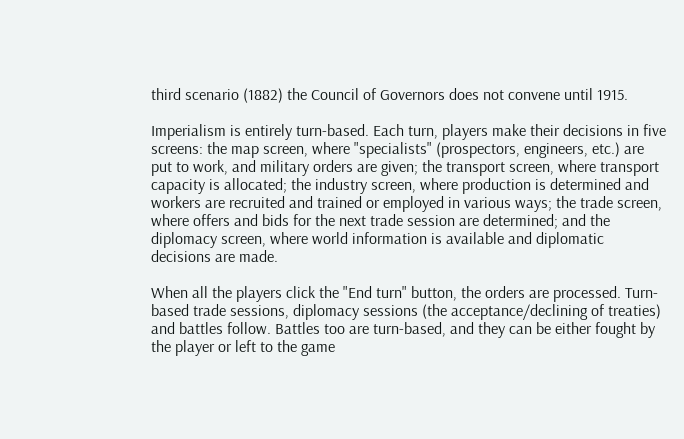third scenario (1882) the Council of Governors does not convene until 1915.

Imperialism is entirely turn-based. Each turn, players make their decisions in five screens: the map screen, where "specialists" (prospectors, engineers, etc.) are put to work, and military orders are given; the transport screen, where transport capacity is allocated; the industry screen, where production is determined and workers are recruited and trained or employed in various ways; the trade screen, where offers and bids for the next trade session are determined; and the diplomacy screen, where world information is available and diplomatic decisions are made.

When all the players click the "End turn" button, the orders are processed. Turn-based trade sessions, diplomacy sessions (the acceptance/declining of treaties) and battles follow. Battles too are turn-based, and they can be either fought by the player or left to the game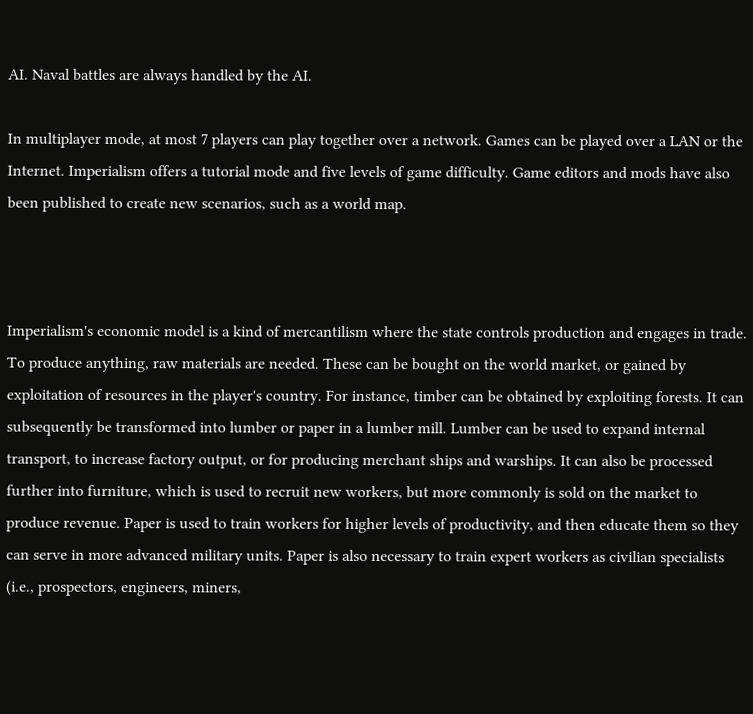AI. Naval battles are always handled by the AI.

In multiplayer mode, at most 7 players can play together over a network. Games can be played over a LAN or the Internet. Imperialism offers a tutorial mode and five levels of game difficulty. Game editors and mods have also been published to create new scenarios, such as a world map.



Imperialism's economic model is a kind of mercantilism where the state controls production and engages in trade. To produce anything, raw materials are needed. These can be bought on the world market, or gained by exploitation of resources in the player's country. For instance, timber can be obtained by exploiting forests. It can subsequently be transformed into lumber or paper in a lumber mill. Lumber can be used to expand internal transport, to increase factory output, or for producing merchant ships and warships. It can also be processed further into furniture, which is used to recruit new workers, but more commonly is sold on the market to produce revenue. Paper is used to train workers for higher levels of productivity, and then educate them so they can serve in more advanced military units. Paper is also necessary to train expert workers as civilian specialists (i.e., prospectors, engineers, miners,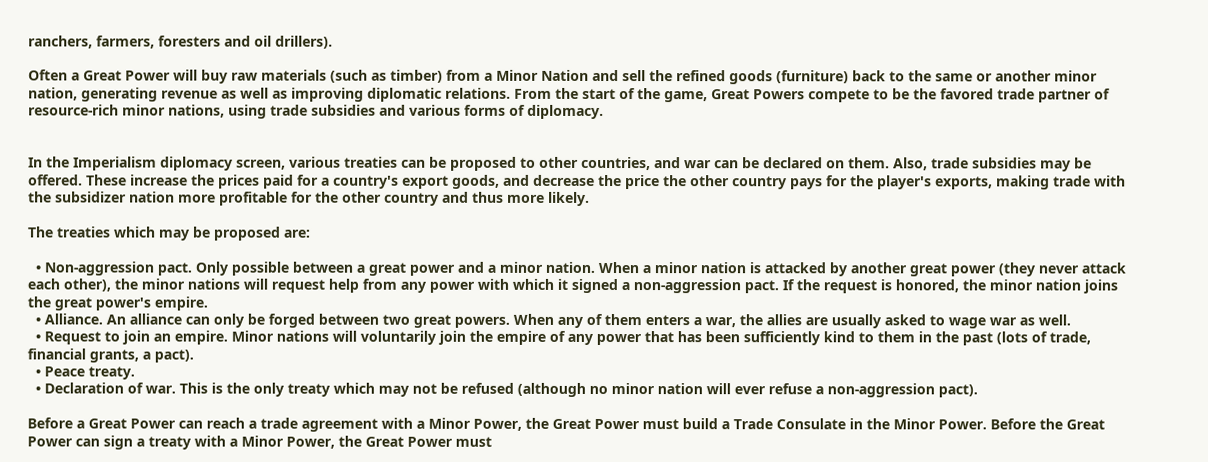ranchers, farmers, foresters and oil drillers).

Often a Great Power will buy raw materials (such as timber) from a Minor Nation and sell the refined goods (furniture) back to the same or another minor nation, generating revenue as well as improving diplomatic relations. From the start of the game, Great Powers compete to be the favored trade partner of resource-rich minor nations, using trade subsidies and various forms of diplomacy.


In the Imperialism diplomacy screen, various treaties can be proposed to other countries, and war can be declared on them. Also, trade subsidies may be offered. These increase the prices paid for a country's export goods, and decrease the price the other country pays for the player's exports, making trade with the subsidizer nation more profitable for the other country and thus more likely.

The treaties which may be proposed are:

  • Non-aggression pact. Only possible between a great power and a minor nation. When a minor nation is attacked by another great power (they never attack each other), the minor nations will request help from any power with which it signed a non-aggression pact. If the request is honored, the minor nation joins the great power's empire.
  • Alliance. An alliance can only be forged between two great powers. When any of them enters a war, the allies are usually asked to wage war as well.
  • Request to join an empire. Minor nations will voluntarily join the empire of any power that has been sufficiently kind to them in the past (lots of trade, financial grants, a pact).
  • Peace treaty.
  • Declaration of war. This is the only treaty which may not be refused (although no minor nation will ever refuse a non-aggression pact).

Before a Great Power can reach a trade agreement with a Minor Power, the Great Power must build a Trade Consulate in the Minor Power. Before the Great Power can sign a treaty with a Minor Power, the Great Power must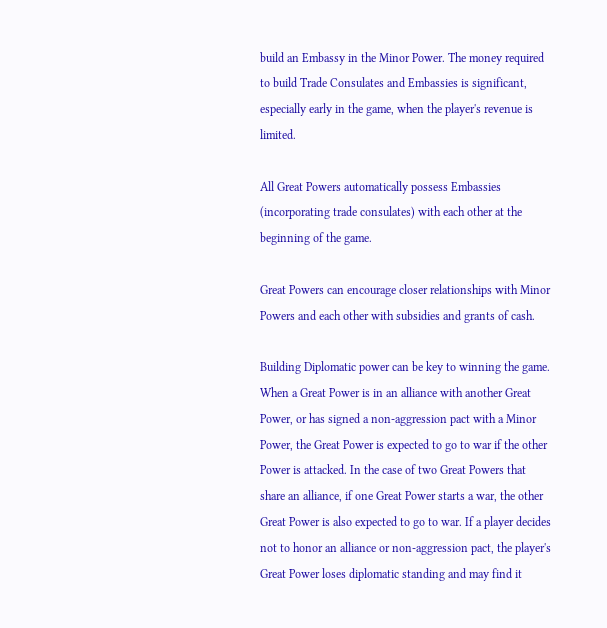build an Embassy in the Minor Power. The money required to build Trade Consulates and Embassies is significant, especially early in the game, when the player's revenue is limited.

All Great Powers automatically possess Embassies (incorporating trade consulates) with each other at the beginning of the game.

Great Powers can encourage closer relationships with Minor Powers and each other with subsidies and grants of cash.

Building Diplomatic power can be key to winning the game. When a Great Power is in an alliance with another Great Power, or has signed a non-aggression pact with a Minor Power, the Great Power is expected to go to war if the other Power is attacked. In the case of two Great Powers that share an alliance, if one Great Power starts a war, the other Great Power is also expected to go to war. If a player decides not to honor an alliance or non-aggression pact, the player's Great Power loses diplomatic standing and may find it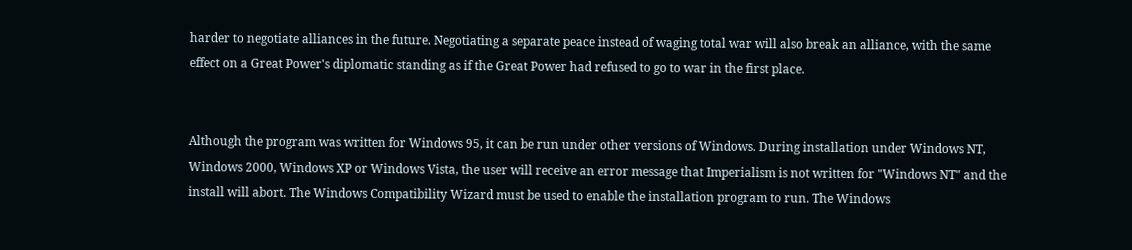harder to negotiate alliances in the future. Negotiating a separate peace instead of waging total war will also break an alliance, with the same effect on a Great Power's diplomatic standing as if the Great Power had refused to go to war in the first place.


Although the program was written for Windows 95, it can be run under other versions of Windows. During installation under Windows NT, Windows 2000, Windows XP or Windows Vista, the user will receive an error message that Imperialism is not written for "Windows NT" and the install will abort. The Windows Compatibility Wizard must be used to enable the installation program to run. The Windows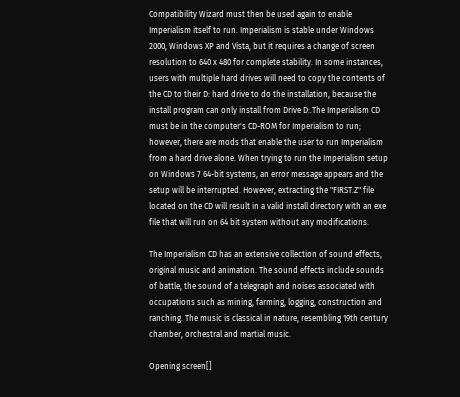Compatibility Wizard must then be used again to enable Imperialism itself to run. Imperialism is stable under Windows 2000, Windows XP and Vista, but it requires a change of screen resolution to 640 x 480 for complete stability. In some instances, users with multiple hard drives will need to copy the contents of the CD to their D: hard drive to do the installation, because the install program can only install from Drive D:.The Imperialism CD must be in the computer's CD-ROM for Imperialism to run; however, there are mods that enable the user to run Imperialism from a hard drive alone. When trying to run the Imperialism setup on Windows 7 64-bit systems, an error message appears and the setup will be interrupted. However, extracting the "FIRST.Z" file located on the CD will result in a valid install directory with an exe file that will run on 64 bit system without any modifications.

The Imperialism CD has an extensive collection of sound effects, original music and animation. The sound effects include sounds of battle, the sound of a telegraph and noises associated with occupations such as mining, farming, logging, construction and ranching. The music is classical in nature, resembling 19th century chamber, orchestral and martial music.

Opening screen[]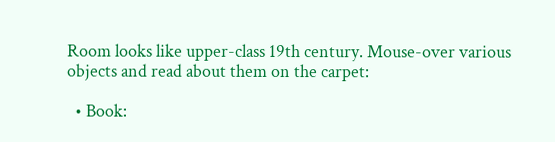Room looks like upper-class 19th century. Mouse-over various objects and read about them on the carpet:

  • Book: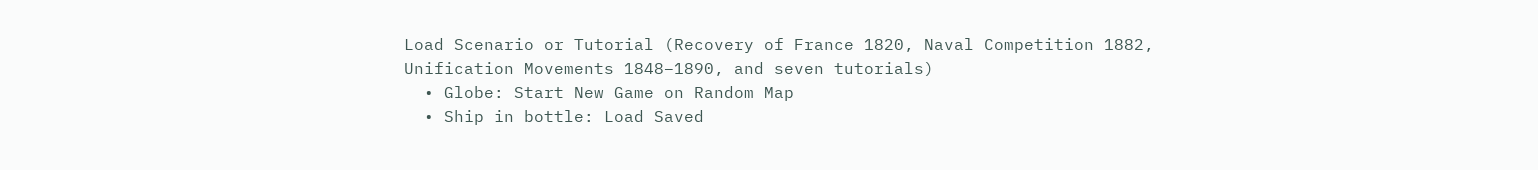Load Scenario or Tutorial (Recovery of France 1820, Naval Competition 1882, Unification Movements 1848–1890, and seven tutorials)
  • Globe: Start New Game on Random Map
  • Ship in bottle: Load Saved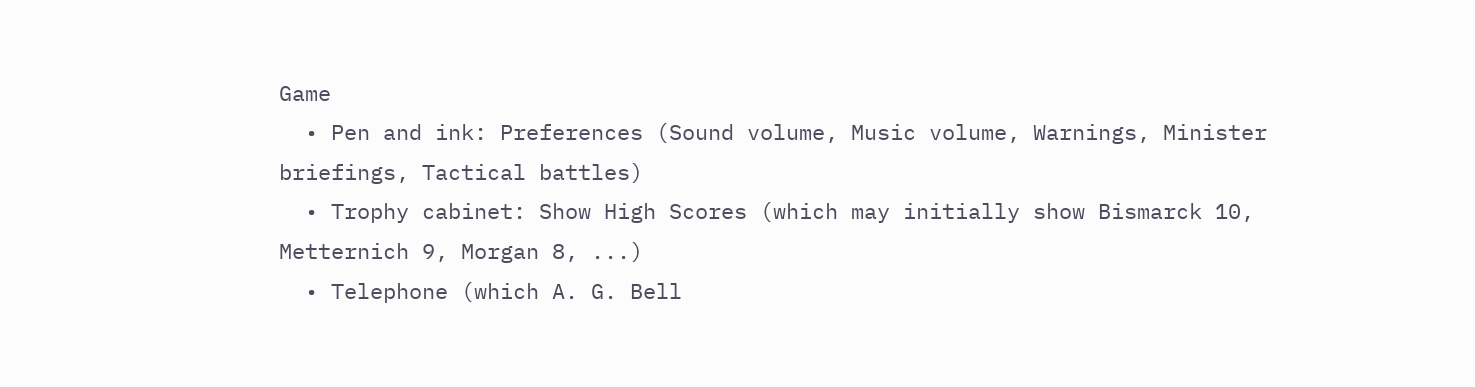Game
  • Pen and ink: Preferences (Sound volume, Music volume, Warnings, Minister briefings, Tactical battles)
  • Trophy cabinet: Show High Scores (which may initially show Bismarck 10, Metternich 9, Morgan 8, ...)
  • Telephone (which A. G. Bell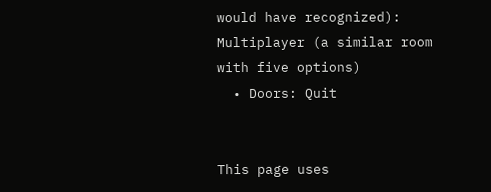would have recognized): Multiplayer (a similar room with five options)
  • Doors: Quit


This page uses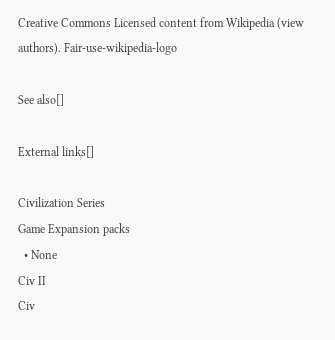Creative Commons Licensed content from Wikipedia (view authors). Fair-use-wikipedia-logo

See also[]

External links[]

Civilization Series
Game Expansion packs
  • None
Civ II
Civ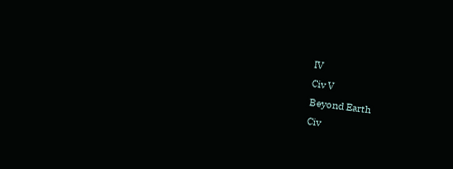IV
Civ V
Beyond Earth
Civ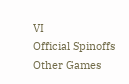VI
Official Spinoffs
Other Games